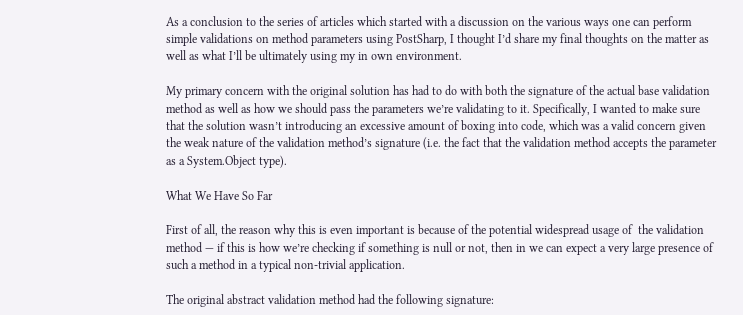As a conclusion to the series of articles which started with a discussion on the various ways one can perform simple validations on method parameters using PostSharp, I thought I’d share my final thoughts on the matter as well as what I’ll be ultimately using my in own environment.

My primary concern with the original solution has had to do with both the signature of the actual base validation method as well as how we should pass the parameters we’re validating to it. Specifically, I wanted to make sure that the solution wasn’t introducing an excessive amount of boxing into code, which was a valid concern given the weak nature of the validation method’s signature (i.e. the fact that the validation method accepts the parameter as a System.Object type).

What We Have So Far

First of all, the reason why this is even important is because of the potential widespread usage of  the validation method — if this is how we’re checking if something is null or not, then in we can expect a very large presence of such a method in a typical non-trivial application.

The original abstract validation method had the following signature: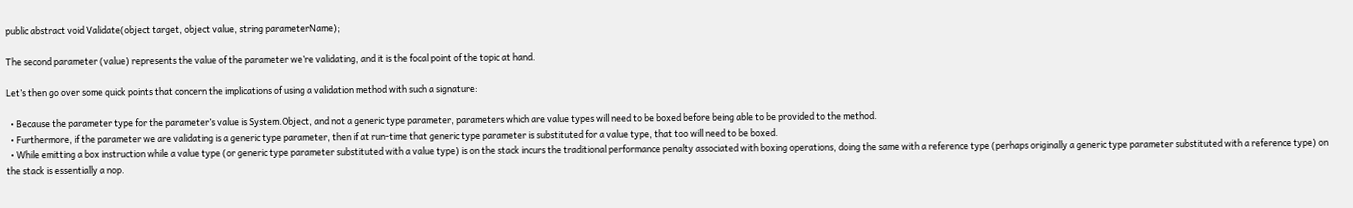public abstract void Validate(object target, object value, string parameterName);

The second parameter (value) represents the value of the parameter we’re validating, and it is the focal point of the topic at hand.

Let’s then go over some quick points that concern the implications of using a validation method with such a signature:

  • Because the parameter type for the parameter’s value is System.Object, and not a generic type parameter, parameters which are value types will need to be boxed before being able to be provided to the method.
  • Furthermore, if the parameter we are validating is a generic type parameter, then if at run-time that generic type parameter is substituted for a value type, that too will need to be boxed.
  • While emitting a box instruction while a value type (or generic type parameter substituted with a value type) is on the stack incurs the traditional performance penalty associated with boxing operations, doing the same with a reference type (perhaps originally a generic type parameter substituted with a reference type) on the stack is essentially a nop.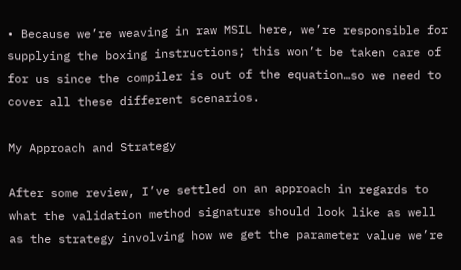• Because we’re weaving in raw MSIL here, we’re responsible for supplying the boxing instructions; this won’t be taken care of for us since the compiler is out of the equation…so we need to cover all these different scenarios.

My Approach and Strategy

After some review, I’ve settled on an approach in regards to what the validation method signature should look like as well as the strategy involving how we get the parameter value we’re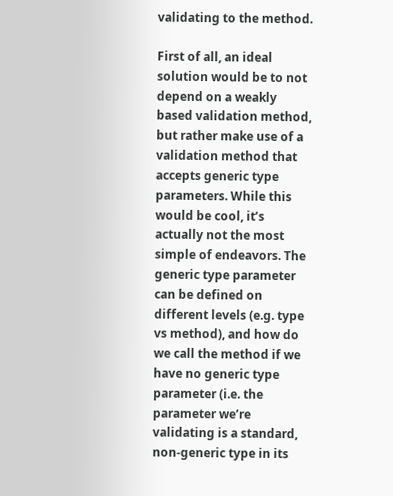validating to the method.

First of all, an ideal solution would be to not depend on a weakly based validation method, but rather make use of a validation method that accepts generic type parameters. While this would be cool, it’s actually not the most simple of endeavors. The generic type parameter can be defined on different levels (e.g. type vs method), and how do we call the method if we have no generic type parameter (i.e. the parameter we’re validating is a standard, non-generic type in its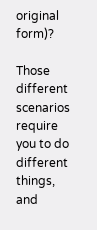original form)?

Those different scenarios require you to do different things, and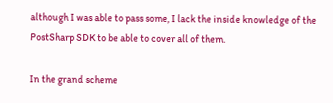although I was able to pass some, I lack the inside knowledge of the PostSharp SDK to be able to cover all of them.

In the grand scheme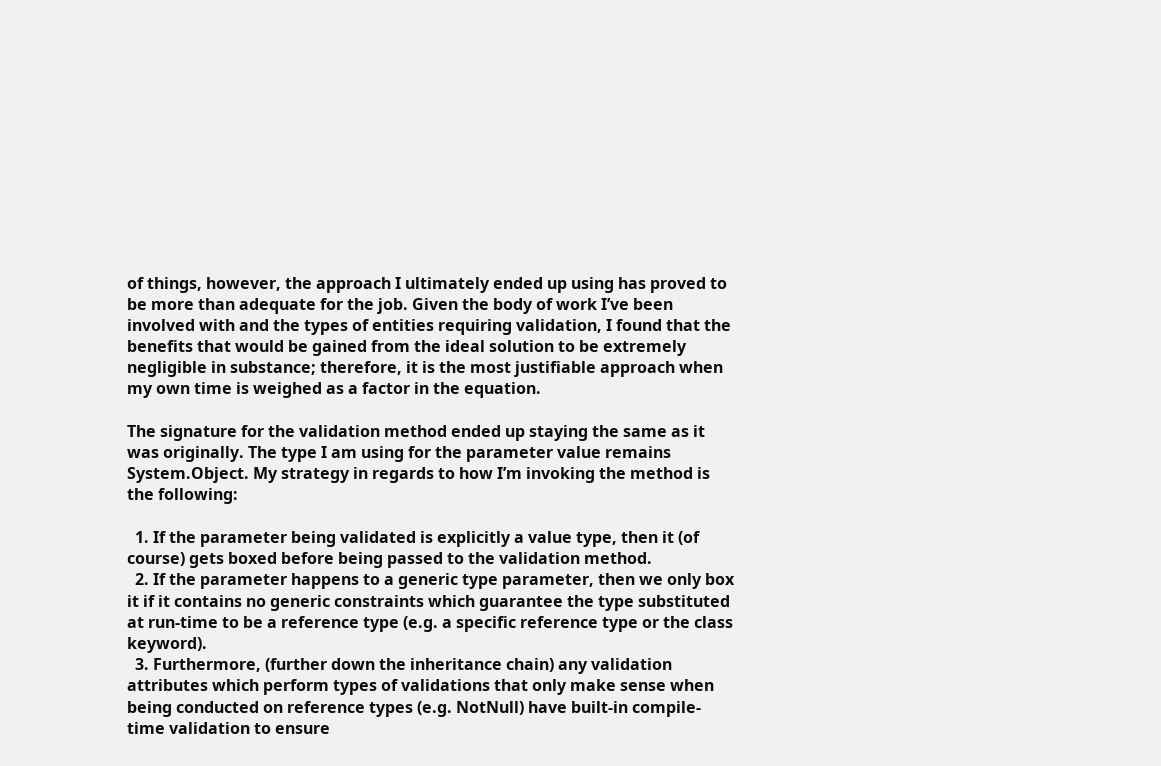of things, however, the approach I ultimately ended up using has proved to be more than adequate for the job. Given the body of work I’ve been involved with and the types of entities requiring validation, I found that the benefits that would be gained from the ideal solution to be extremely negligible in substance; therefore, it is the most justifiable approach when my own time is weighed as a factor in the equation.

The signature for the validation method ended up staying the same as it was originally. The type I am using for the parameter value remains System.Object. My strategy in regards to how I’m invoking the method is the following:

  1. If the parameter being validated is explicitly a value type, then it (of course) gets boxed before being passed to the validation method.
  2. If the parameter happens to a generic type parameter, then we only box it if it contains no generic constraints which guarantee the type substituted at run-time to be a reference type (e.g. a specific reference type or the class keyword).
  3. Furthermore, (further down the inheritance chain) any validation attributes which perform types of validations that only make sense when being conducted on reference types (e.g. NotNull) have built-in compile-time validation to ensure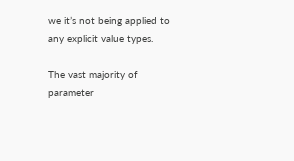we it’s not being applied to any explicit value types.

The vast majority of parameter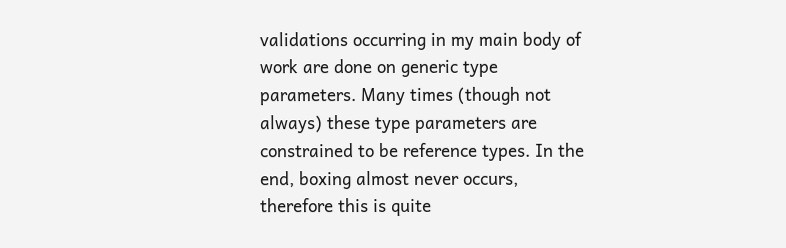validations occurring in my main body of work are done on generic type parameters. Many times (though not always) these type parameters are constrained to be reference types. In the end, boxing almost never occurs, therefore this is quite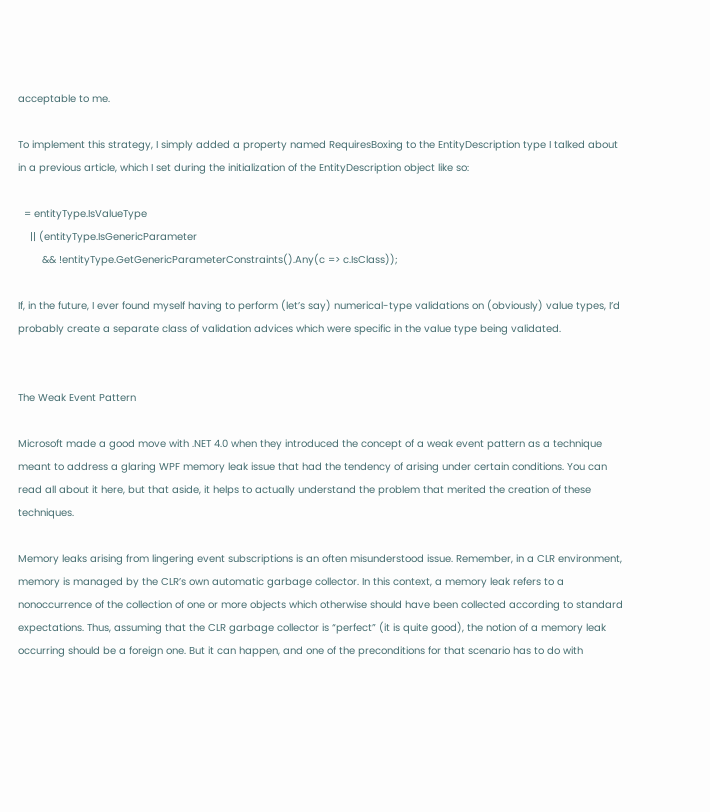acceptable to me.

To implement this strategy, I simply added a property named RequiresBoxing to the EntityDescription type I talked about in a previous article, which I set during the initialization of the EntityDescription object like so:

  = entityType.IsValueType
    || (entityType.IsGenericParameter
        && !entityType.GetGenericParameterConstraints().Any(c => c.IsClass));

If, in the future, I ever found myself having to perform (let’s say) numerical-type validations on (obviously) value types, I’d probably create a separate class of validation advices which were specific in the value type being validated.


The Weak Event Pattern

Microsoft made a good move with .NET 4.0 when they introduced the concept of a weak event pattern as a technique meant to address a glaring WPF memory leak issue that had the tendency of arising under certain conditions. You can read all about it here, but that aside, it helps to actually understand the problem that merited the creation of these techniques.

Memory leaks arising from lingering event subscriptions is an often misunderstood issue. Remember, in a CLR environment, memory is managed by the CLR’s own automatic garbage collector. In this context, a memory leak refers to a nonoccurrence of the collection of one or more objects which otherwise should have been collected according to standard expectations. Thus, assuming that the CLR garbage collector is “perfect” (it is quite good), the notion of a memory leak occurring should be a foreign one. But it can happen, and one of the preconditions for that scenario has to do with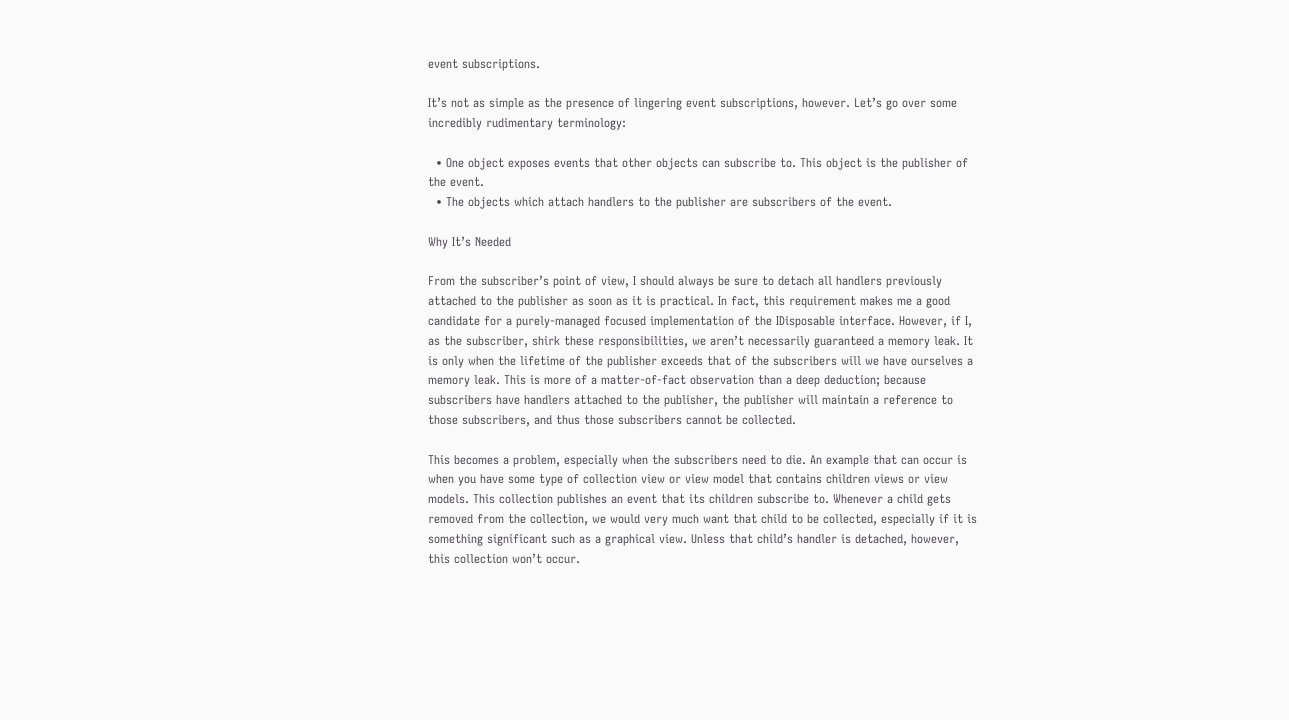event subscriptions.

It’s not as simple as the presence of lingering event subscriptions, however. Let’s go over some incredibly rudimentary terminology:

  • One object exposes events that other objects can subscribe to. This object is the publisher of the event.
  • The objects which attach handlers to the publisher are subscribers of the event.

Why It’s Needed

From the subscriber’s point of view, I should always be sure to detach all handlers previously attached to the publisher as soon as it is practical. In fact, this requirement makes me a good candidate for a purely-managed focused implementation of the IDisposable interface. However, if I, as the subscriber, shirk these responsibilities, we aren’t necessarily guaranteed a memory leak. It is only when the lifetime of the publisher exceeds that of the subscribers will we have ourselves a memory leak. This is more of a matter-of-fact observation than a deep deduction; because subscribers have handlers attached to the publisher, the publisher will maintain a reference to those subscribers, and thus those subscribers cannot be collected.

This becomes a problem, especially when the subscribers need to die. An example that can occur is when you have some type of collection view or view model that contains children views or view models. This collection publishes an event that its children subscribe to. Whenever a child gets removed from the collection, we would very much want that child to be collected, especially if it is something significant such as a graphical view. Unless that child’s handler is detached, however, this collection won’t occur.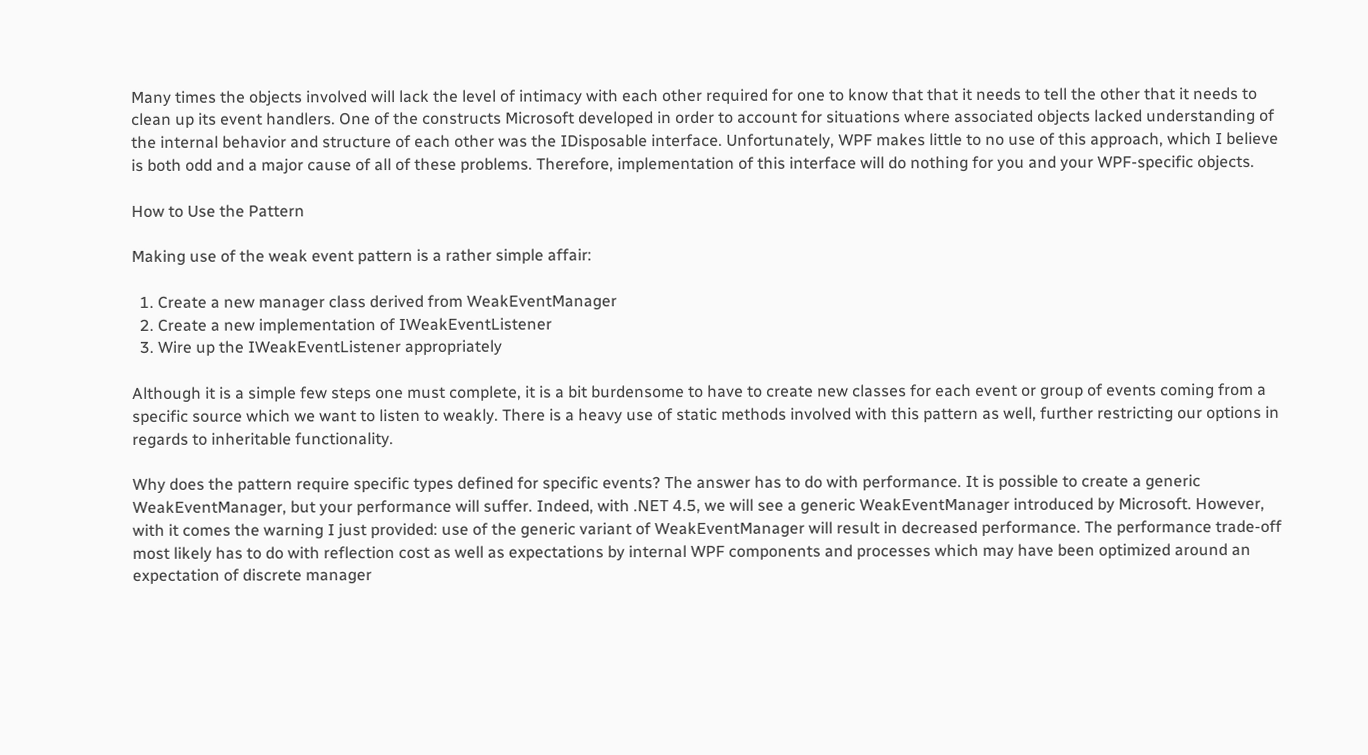Many times the objects involved will lack the level of intimacy with each other required for one to know that that it needs to tell the other that it needs to clean up its event handlers. One of the constructs Microsoft developed in order to account for situations where associated objects lacked understanding of the internal behavior and structure of each other was the IDisposable interface. Unfortunately, WPF makes little to no use of this approach, which I believe is both odd and a major cause of all of these problems. Therefore, implementation of this interface will do nothing for you and your WPF-specific objects.

How to Use the Pattern

Making use of the weak event pattern is a rather simple affair:

  1. Create a new manager class derived from WeakEventManager
  2. Create a new implementation of IWeakEventListener
  3. Wire up the IWeakEventListener appropriately

Although it is a simple few steps one must complete, it is a bit burdensome to have to create new classes for each event or group of events coming from a specific source which we want to listen to weakly. There is a heavy use of static methods involved with this pattern as well, further restricting our options in regards to inheritable functionality.

Why does the pattern require specific types defined for specific events? The answer has to do with performance. It is possible to create a generic WeakEventManager, but your performance will suffer. Indeed, with .NET 4.5, we will see a generic WeakEventManager introduced by Microsoft. However, with it comes the warning I just provided: use of the generic variant of WeakEventManager will result in decreased performance. The performance trade-off most likely has to do with reflection cost as well as expectations by internal WPF components and processes which may have been optimized around an expectation of discrete manager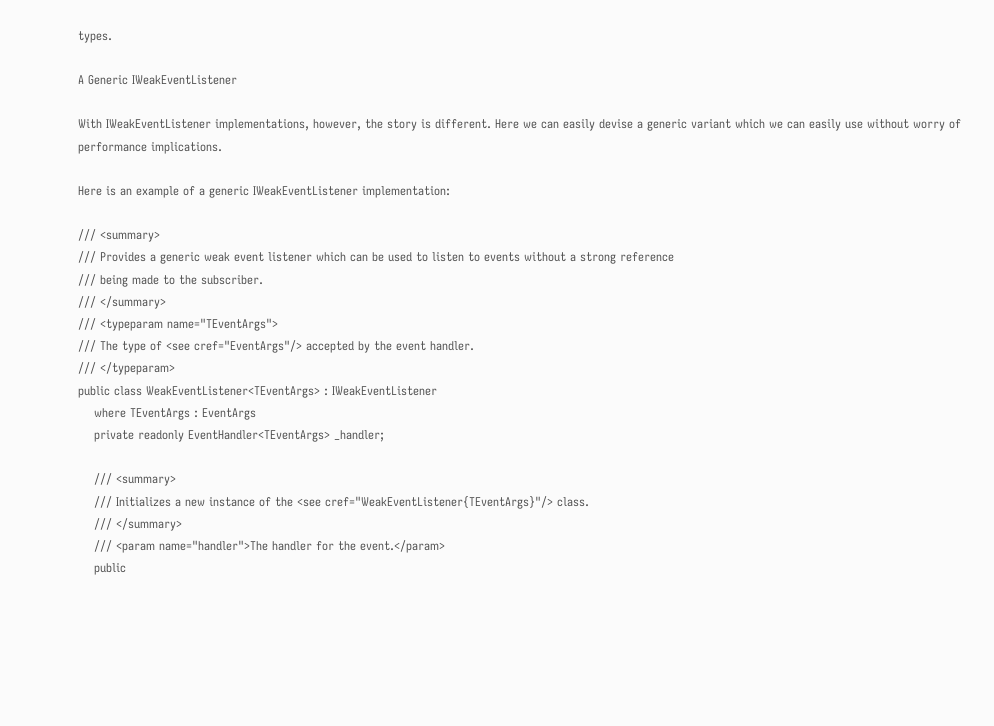types.

A Generic IWeakEventListener

With IWeakEventListener implementations, however, the story is different. Here we can easily devise a generic variant which we can easily use without worry of performance implications.

Here is an example of a generic IWeakEventListener implementation:

/// <summary>
/// Provides a generic weak event listener which can be used to listen to events without a strong reference
/// being made to the subscriber.
/// </summary>
/// <typeparam name="TEventArgs">
/// The type of <see cref="EventArgs"/> accepted by the event handler.
/// </typeparam>
public class WeakEventListener<TEventArgs> : IWeakEventListener
    where TEventArgs : EventArgs
    private readonly EventHandler<TEventArgs> _handler;

    /// <summary>
    /// Initializes a new instance of the <see cref="WeakEventListener{TEventArgs}"/> class.
    /// </summary>
    /// <param name="handler">The handler for the event.</param>
    public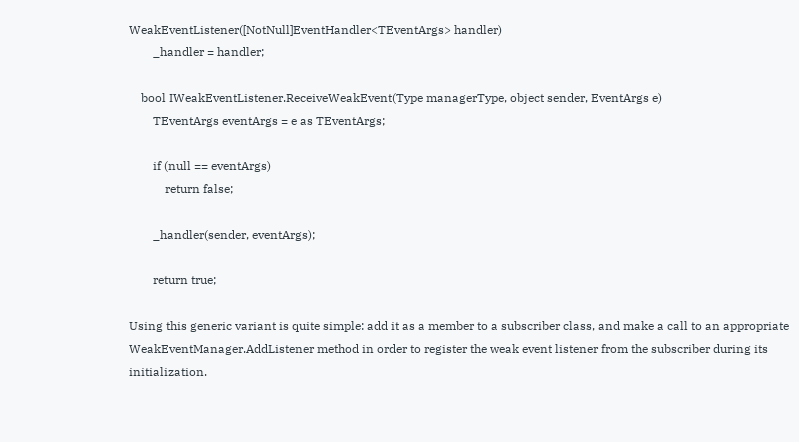WeakEventListener([NotNull]EventHandler<TEventArgs> handler)
        _handler = handler;

    bool IWeakEventListener.ReceiveWeakEvent(Type managerType, object sender, EventArgs e)
        TEventArgs eventArgs = e as TEventArgs;

        if (null == eventArgs)
            return false;

        _handler(sender, eventArgs);

        return true;

Using this generic variant is quite simple: add it as a member to a subscriber class, and make a call to an appropriate WeakEventManager.AddListener method in order to register the weak event listener from the subscriber during its initialization.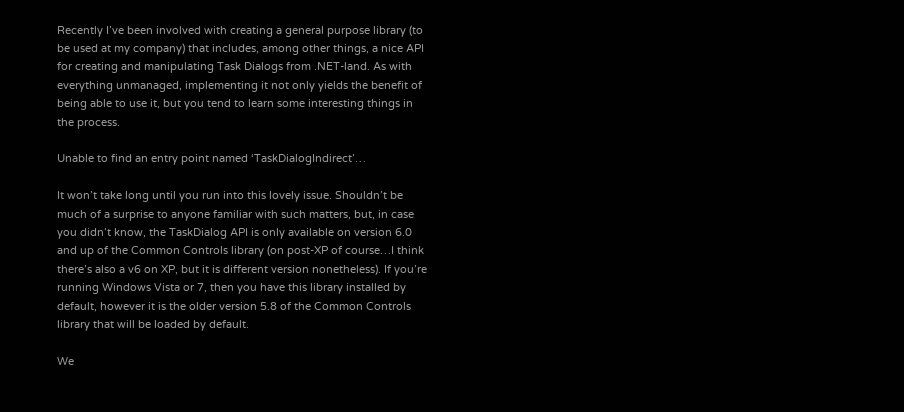Recently I’ve been involved with creating a general purpose library (to be used at my company) that includes, among other things, a nice API for creating and manipulating Task Dialogs from .NET-land. As with everything unmanaged, implementing it not only yields the benefit of being able to use it, but you tend to learn some interesting things in the process.

Unable to find an entry point named ‘TaskDialogIndirect’…

It won’t take long until you run into this lovely issue. Shouldn’t be much of a surprise to anyone familiar with such matters, but, in case you didn’t know, the TaskDialog API is only available on version 6.0 and up of the Common Controls library (on post-XP of course…I think there’s also a v6 on XP, but it is different version nonetheless). If you’re running Windows Vista or 7, then you have this library installed by default, however it is the older version 5.8 of the Common Controls library that will be loaded by default.

We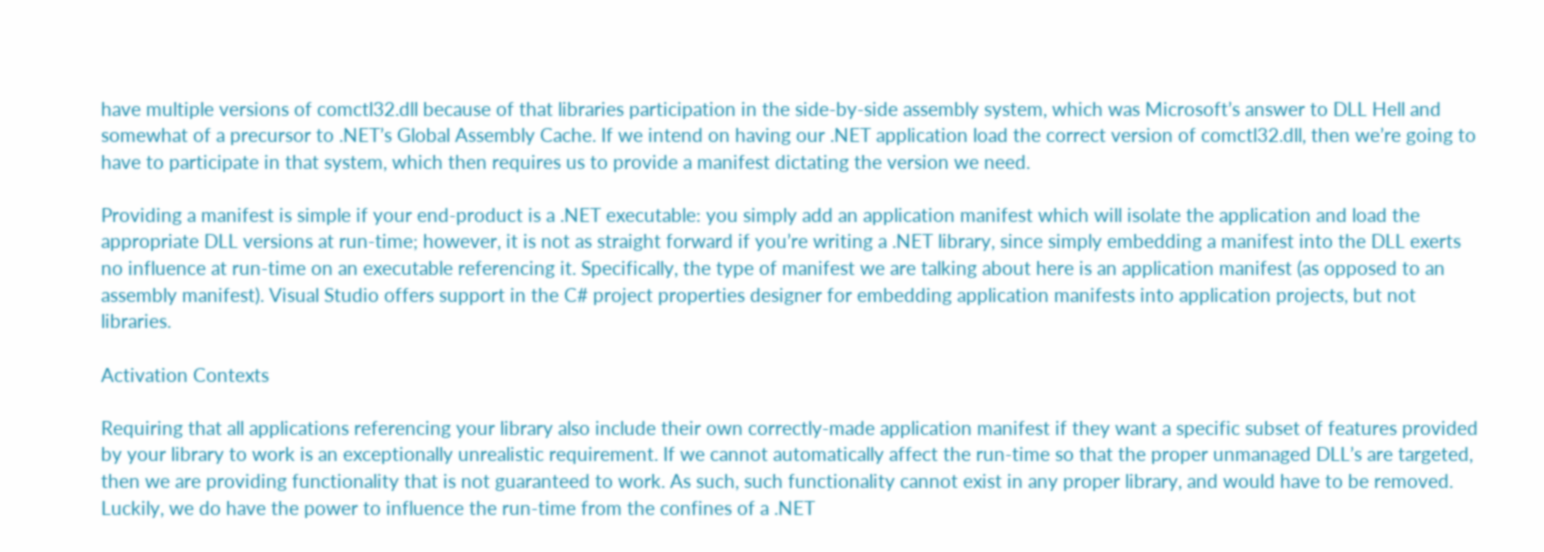have multiple versions of comctl32.dll because of that libraries participation in the side-by-side assembly system, which was Microsoft’s answer to DLL Hell and somewhat of a precursor to .NET’s Global Assembly Cache. If we intend on having our .NET application load the correct version of comctl32.dll, then we’re going to have to participate in that system, which then requires us to provide a manifest dictating the version we need.

Providing a manifest is simple if your end-product is a .NET executable: you simply add an application manifest which will isolate the application and load the appropriate DLL versions at run-time; however, it is not as straight forward if you’re writing a .NET library, since simply embedding a manifest into the DLL exerts no influence at run-time on an executable referencing it. Specifically, the type of manifest we are talking about here is an application manifest (as opposed to an assembly manifest). Visual Studio offers support in the C# project properties designer for embedding application manifests into application projects, but not libraries.

Activation Contexts

Requiring that all applications referencing your library also include their own correctly-made application manifest if they want a specific subset of features provided by your library to work is an exceptionally unrealistic requirement. If we cannot automatically affect the run-time so that the proper unmanaged DLL’s are targeted, then we are providing functionality that is not guaranteed to work. As such, such functionality cannot exist in any proper library, and would have to be removed. Luckily, we do have the power to influence the run-time from the confines of a .NET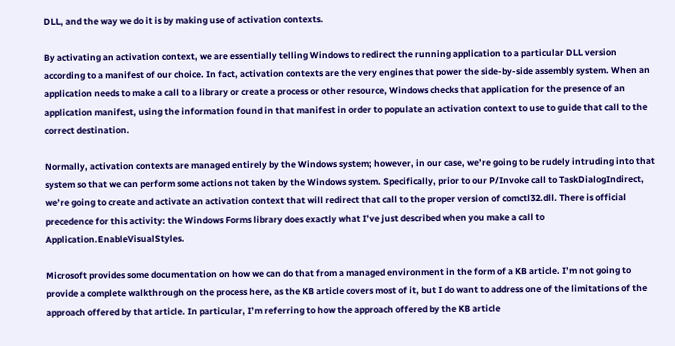DLL, and the way we do it is by making use of activation contexts.

By activating an activation context, we are essentially telling Windows to redirect the running application to a particular DLL version according to a manifest of our choice. In fact, activation contexts are the very engines that power the side-by-side assembly system. When an application needs to make a call to a library or create a process or other resource, Windows checks that application for the presence of an application manifest, using the information found in that manifest in order to populate an activation context to use to guide that call to the correct destination.

Normally, activation contexts are managed entirely by the Windows system; however, in our case, we’re going to be rudely intruding into that system so that we can perform some actions not taken by the Windows system. Specifically, prior to our P/Invoke call to TaskDialogIndirect, we’re going to create and activate an activation context that will redirect that call to the proper version of comctl32.dll. There is official precedence for this activity: the Windows Forms library does exactly what I’ve just described when you make a call to Application.EnableVisualStyles.

Microsoft provides some documentation on how we can do that from a managed environment in the form of a KB article. I’m not going to provide a complete walkthrough on the process here, as the KB article covers most of it, but I do want to address one of the limitations of the approach offered by that article. In particular, I’m referring to how the approach offered by the KB article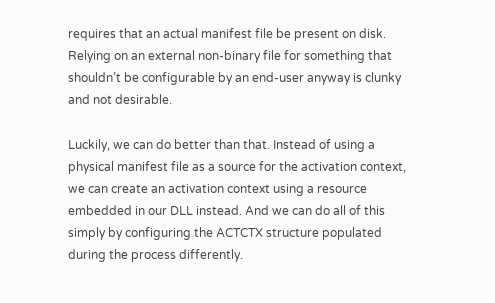requires that an actual manifest file be present on disk. Relying on an external non-binary file for something that shouldn’t be configurable by an end-user anyway is clunky and not desirable.

Luckily, we can do better than that. Instead of using a physical manifest file as a source for the activation context, we can create an activation context using a resource embedded in our DLL instead. And we can do all of this simply by configuring the ACTCTX structure populated during the process differently.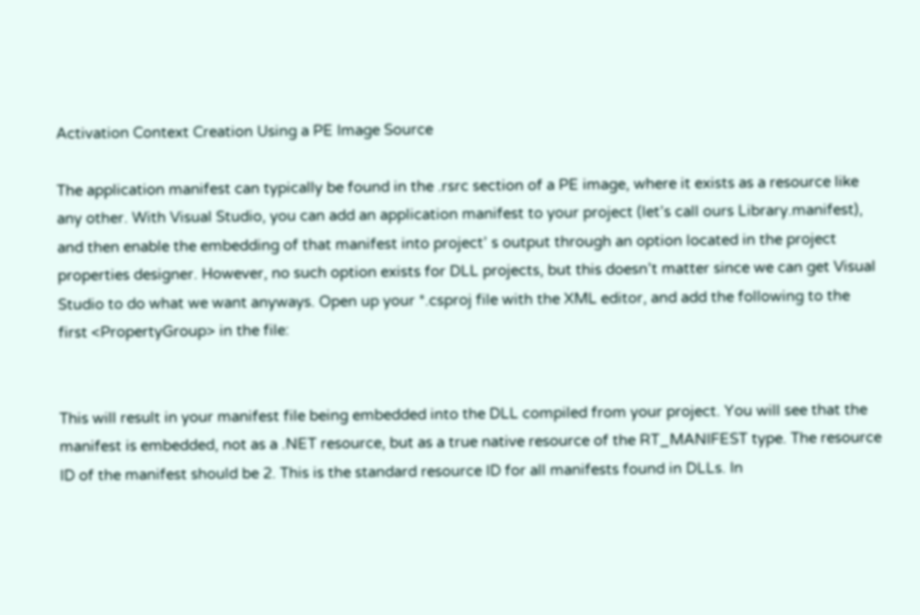Activation Context Creation Using a PE Image Source

The application manifest can typically be found in the .rsrc section of a PE image, where it exists as a resource like any other. With Visual Studio, you can add an application manifest to your project (let’s call ours Library.manifest), and then enable the embedding of that manifest into project’ s output through an option located in the project properties designer. However, no such option exists for DLL projects, but this doesn’t matter since we can get Visual Studio to do what we want anyways. Open up your *.csproj file with the XML editor, and add the following to the first <PropertyGroup> in the file:


This will result in your manifest file being embedded into the DLL compiled from your project. You will see that the manifest is embedded, not as a .NET resource, but as a true native resource of the RT_MANIFEST type. The resource ID of the manifest should be 2. This is the standard resource ID for all manifests found in DLLs. In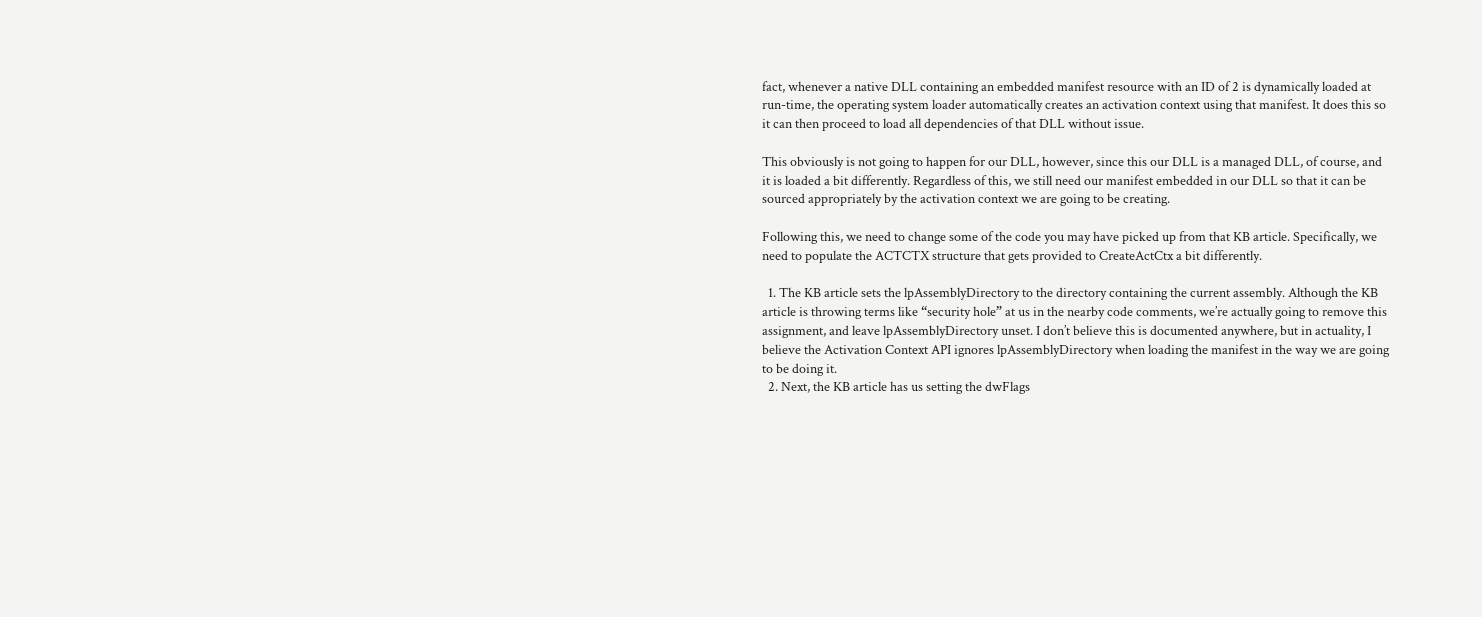fact, whenever a native DLL containing an embedded manifest resource with an ID of 2 is dynamically loaded at run-time, the operating system loader automatically creates an activation context using that manifest. It does this so it can then proceed to load all dependencies of that DLL without issue.

This obviously is not going to happen for our DLL, however, since this our DLL is a managed DLL, of course, and it is loaded a bit differently. Regardless of this, we still need our manifest embedded in our DLL so that it can be sourced appropriately by the activation context we are going to be creating.

Following this, we need to change some of the code you may have picked up from that KB article. Specifically, we need to populate the ACTCTX structure that gets provided to CreateActCtx a bit differently.

  1. The KB article sets the lpAssemblyDirectory to the directory containing the current assembly. Although the KB article is throwing terms like “security hole” at us in the nearby code comments, we’re actually going to remove this assignment, and leave lpAssemblyDirectory unset. I don’t believe this is documented anywhere, but in actuality, I believe the Activation Context API ignores lpAssemblyDirectory when loading the manifest in the way we are going to be doing it.
  2. Next, the KB article has us setting the dwFlags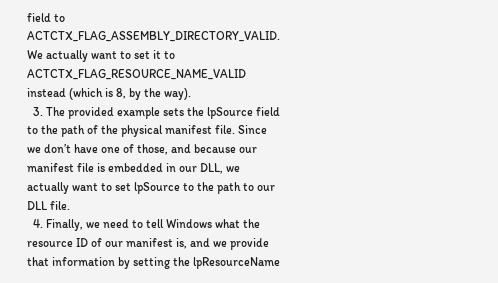field to ACTCTX_FLAG_ASSEMBLY_DIRECTORY_VALID. We actually want to set it to ACTCTX_FLAG_RESOURCE_NAME_VALID instead (which is 8, by the way).
  3. The provided example sets the lpSource field to the path of the physical manifest file. Since we don’t have one of those, and because our manifest file is embedded in our DLL, we actually want to set lpSource to the path to our DLL file.
  4. Finally, we need to tell Windows what the resource ID of our manifest is, and we provide that information by setting the lpResourceName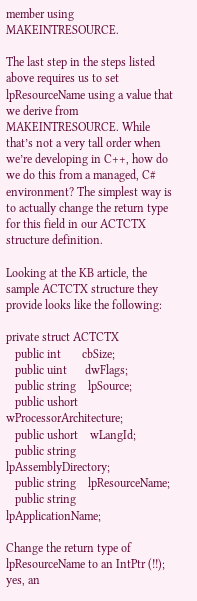member using MAKEINTRESOURCE.

The last step in the steps listed above requires us to set lpResourceName using a value that we derive from MAKEINTRESOURCE. While that’s not a very tall order when we’re developing in C++, how do we do this from a managed, C# environment? The simplest way is to actually change the return type for this field in our ACTCTX structure definition.

Looking at the KB article, the sample ACTCTX structure they provide looks like the following:

private struct ACTCTX
   public int       cbSize;
   public uint      dwFlags;
   public string    lpSource;
   public ushort    wProcessorArchitecture;
   public ushort    wLangId;
   public string    lpAssemblyDirectory;
   public string    lpResourceName;
   public string    lpApplicationName;

Change the return type of lpResourceName to an IntPtr (!!); yes, an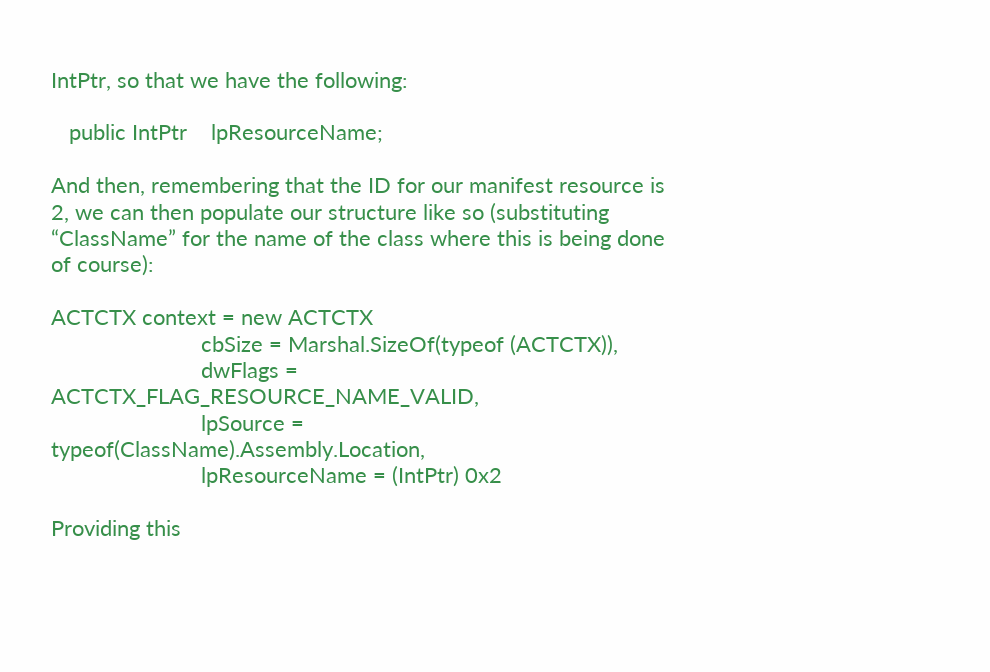IntPtr, so that we have the following:

   public IntPtr    lpResourceName;

And then, remembering that the ID for our manifest resource is 2, we can then populate our structure like so (substituting “ClassName” for the name of the class where this is being done of course):

ACTCTX context = new ACTCTX
                         cbSize = Marshal.SizeOf(typeof (ACTCTX)),
                         dwFlags = ACTCTX_FLAG_RESOURCE_NAME_VALID,
                         lpSource = typeof(ClassName).Assembly.Location,
                         lpResourceName = (IntPtr) 0x2

Providing this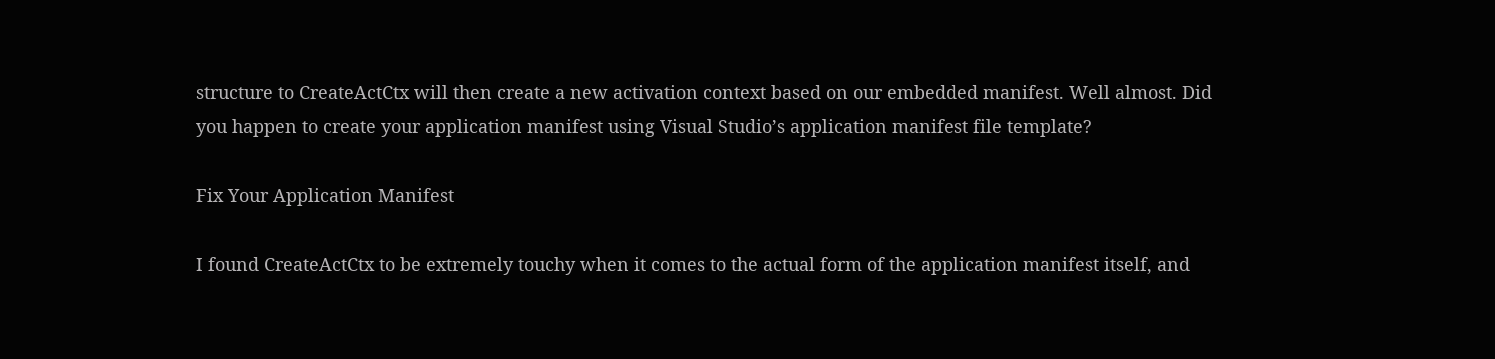structure to CreateActCtx will then create a new activation context based on our embedded manifest. Well almost. Did you happen to create your application manifest using Visual Studio’s application manifest file template?

Fix Your Application Manifest

I found CreateActCtx to be extremely touchy when it comes to the actual form of the application manifest itself, and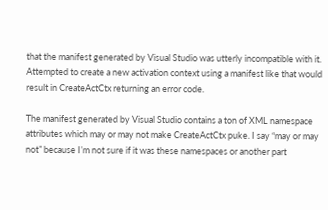that the manifest generated by Visual Studio was utterly incompatible with it. Attempted to create a new activation context using a manifest like that would result in CreateActCtx returning an error code.

The manifest generated by Visual Studio contains a ton of XML namespace attributes which may or may not make CreateActCtx puke. I say “may or may not” because I’m not sure if it was these namespaces or another part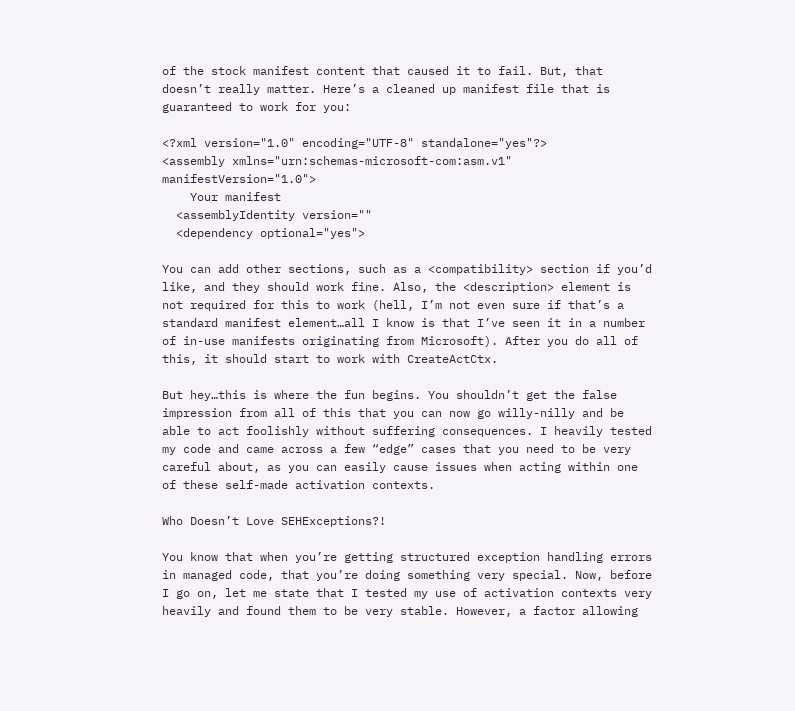of the stock manifest content that caused it to fail. But, that doesn’t really matter. Here’s a cleaned up manifest file that is guaranteed to work for you:

<?xml version="1.0" encoding="UTF-8" standalone="yes"?>
<assembly xmlns="urn:schemas-microsoft-com:asm.v1" manifestVersion="1.0">
    Your manifest
  <assemblyIdentity version=""
  <dependency optional="yes">

You can add other sections, such as a <compatibility> section if you’d like, and they should work fine. Also, the <description> element is not required for this to work (hell, I’m not even sure if that’s a standard manifest element…all I know is that I’ve seen it in a number of in-use manifests originating from Microsoft). After you do all of this, it should start to work with CreateActCtx.

But hey…this is where the fun begins. You shouldn’t get the false impression from all of this that you can now go willy-nilly and be able to act foolishly without suffering consequences. I heavily tested my code and came across a few “edge” cases that you need to be very careful about, as you can easily cause issues when acting within one of these self-made activation contexts.

Who Doesn’t Love SEHExceptions?!

You know that when you’re getting structured exception handling errors in managed code, that you’re doing something very special. Now, before I go on, let me state that I tested my use of activation contexts very heavily and found them to be very stable. However, a factor allowing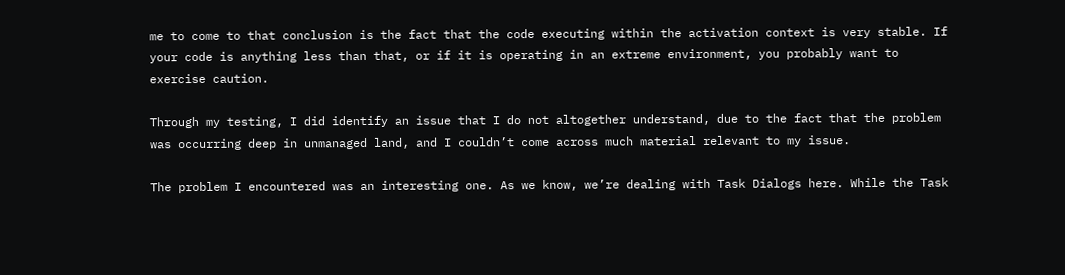me to come to that conclusion is the fact that the code executing within the activation context is very stable. If your code is anything less than that, or if it is operating in an extreme environment, you probably want to exercise caution.

Through my testing, I did identify an issue that I do not altogether understand, due to the fact that the problem was occurring deep in unmanaged land, and I couldn’t come across much material relevant to my issue.

The problem I encountered was an interesting one. As we know, we’re dealing with Task Dialogs here. While the Task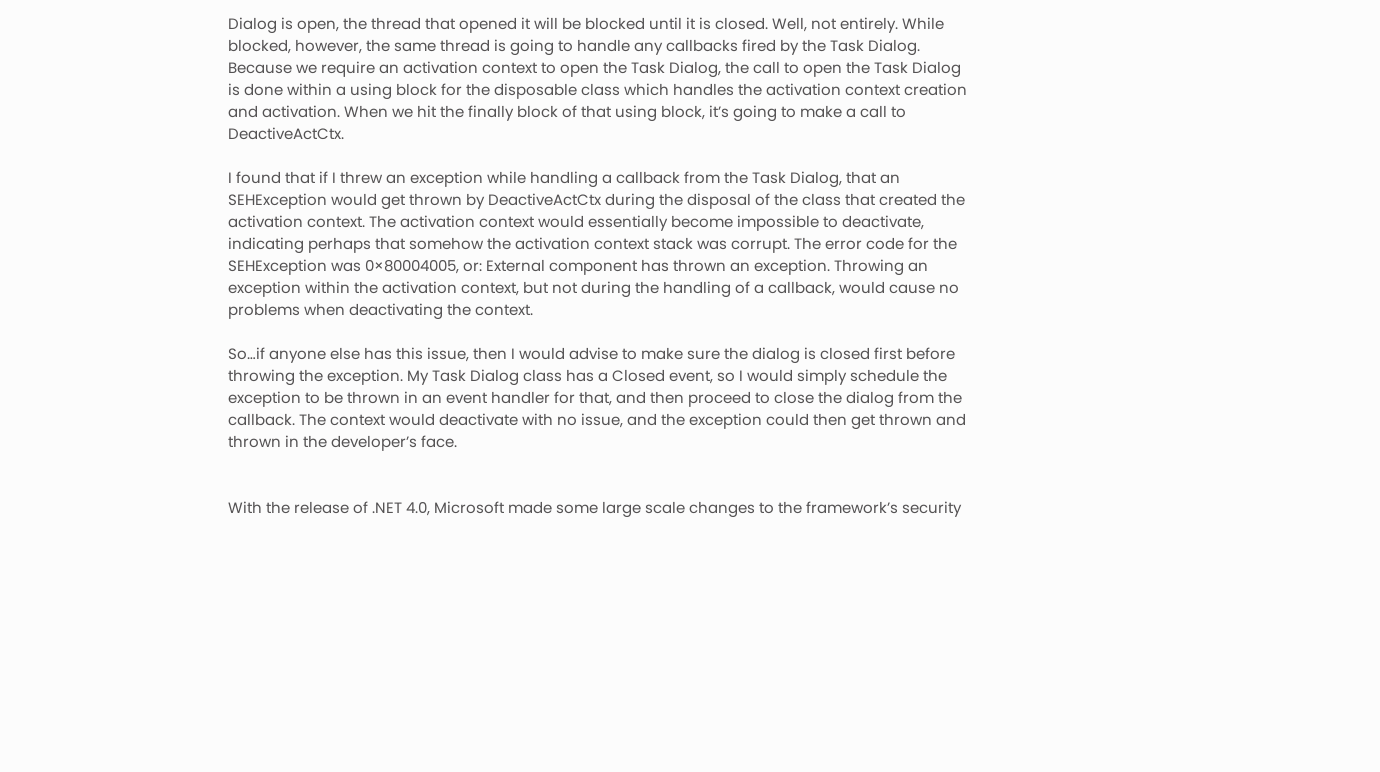Dialog is open, the thread that opened it will be blocked until it is closed. Well, not entirely. While blocked, however, the same thread is going to handle any callbacks fired by the Task Dialog. Because we require an activation context to open the Task Dialog, the call to open the Task Dialog is done within a using block for the disposable class which handles the activation context creation and activation. When we hit the finally block of that using block, it’s going to make a call to DeactiveActCtx.

I found that if I threw an exception while handling a callback from the Task Dialog, that an SEHException would get thrown by DeactiveActCtx during the disposal of the class that created the activation context. The activation context would essentially become impossible to deactivate, indicating perhaps that somehow the activation context stack was corrupt. The error code for the SEHException was 0×80004005, or: External component has thrown an exception. Throwing an exception within the activation context, but not during the handling of a callback, would cause no problems when deactivating the context.

So…if anyone else has this issue, then I would advise to make sure the dialog is closed first before throwing the exception. My Task Dialog class has a Closed event, so I would simply schedule the exception to be thrown in an event handler for that, and then proceed to close the dialog from the callback. The context would deactivate with no issue, and the exception could then get thrown and thrown in the developer’s face.


With the release of .NET 4.0, Microsoft made some large scale changes to the framework’s security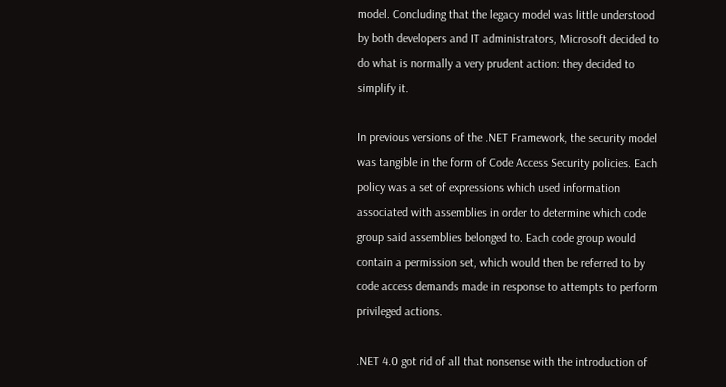model. Concluding that the legacy model was little understood by both developers and IT administrators, Microsoft decided to do what is normally a very prudent action: they decided to simplify it.

In previous versions of the .NET Framework, the security model was tangible in the form of Code Access Security policies. Each policy was a set of expressions which used information associated with assemblies in order to determine which code group said assemblies belonged to. Each code group would contain a permission set, which would then be referred to by code access demands made in response to attempts to perform privileged actions.

.NET 4.0 got rid of all that nonsense with the introduction of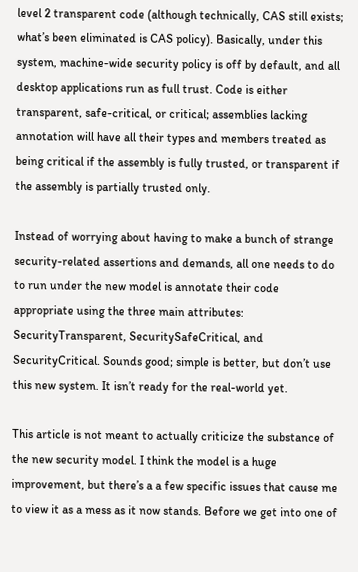level 2 transparent code (although technically, CAS still exists; what’s been eliminated is CAS policy). Basically, under this system, machine-wide security policy is off by default, and all desktop applications run as full trust. Code is either transparent, safe-critical, or critical; assemblies lacking annotation will have all their types and members treated as being critical if the assembly is fully trusted, or transparent if the assembly is partially trusted only.

Instead of worrying about having to make a bunch of strange security-related assertions and demands, all one needs to do to run under the new model is annotate their code appropriate using the three main attributes: SecurityTransparent, SecuritySafeCritical, and SecurityCritical. Sounds good; simple is better, but don’t use this new system. It isn’t ready for the real-world yet.

This article is not meant to actually criticize the substance of the new security model. I think the model is a huge improvement, but there’s a a few specific issues that cause me to view it as a mess as it now stands. Before we get into one of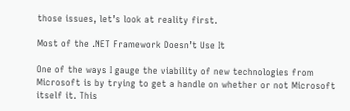those issues, let’s look at reality first.

Most of the .NET Framework Doesn’t Use It

One of the ways I gauge the viability of new technologies from Microsoft is by trying to get a handle on whether or not Microsoft itself it. This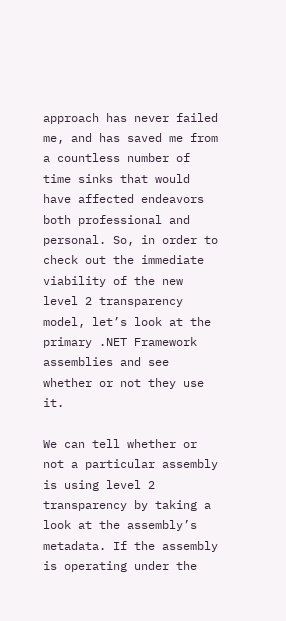approach has never failed me, and has saved me from a countless number of time sinks that would have affected endeavors both professional and personal. So, in order to check out the immediate viability of the new level 2 transparency model, let’s look at the primary .NET Framework assemblies and see whether or not they use it.

We can tell whether or not a particular assembly is using level 2 transparency by taking a look at the assembly’s metadata. If the assembly is operating under the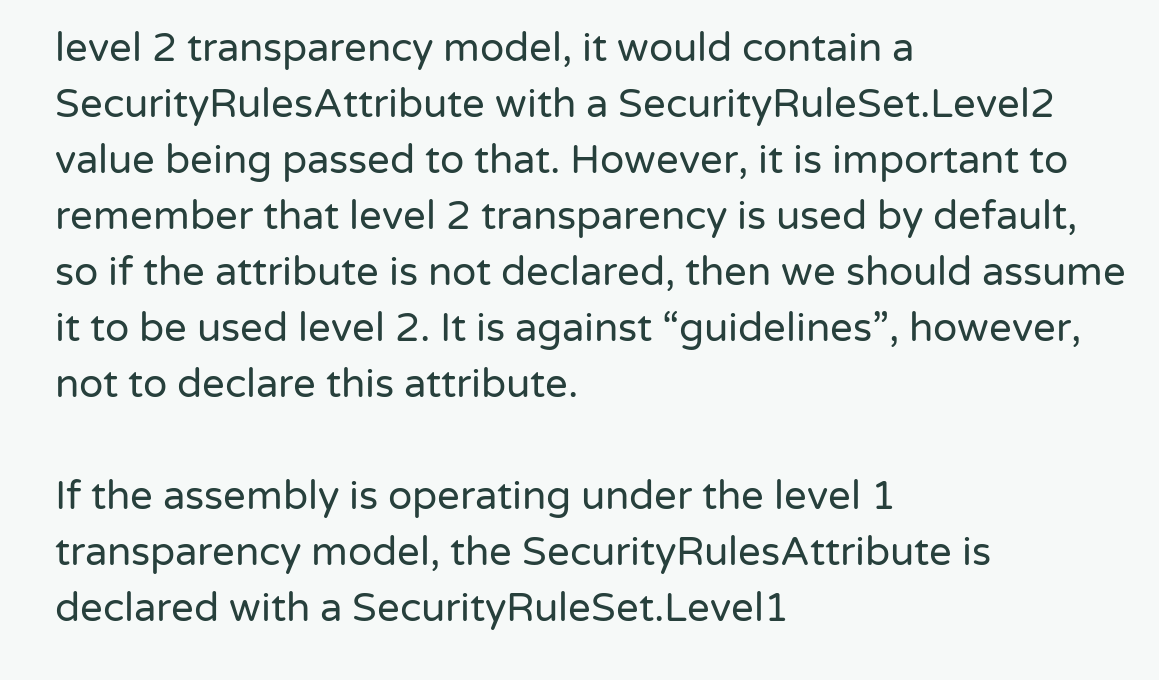level 2 transparency model, it would contain a SecurityRulesAttribute with a SecurityRuleSet.Level2 value being passed to that. However, it is important to remember that level 2 transparency is used by default, so if the attribute is not declared, then we should assume it to be used level 2. It is against “guidelines”, however, not to declare this attribute.

If the assembly is operating under the level 1 transparency model, the SecurityRulesAttribute is declared with a SecurityRuleSet.Level1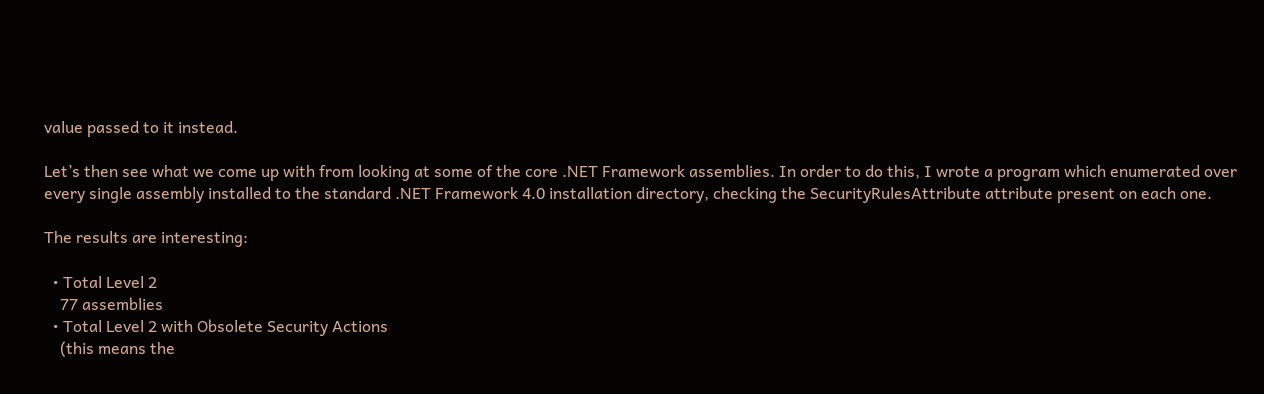value passed to it instead.

Let’s then see what we come up with from looking at some of the core .NET Framework assemblies. In order to do this, I wrote a program which enumerated over every single assembly installed to the standard .NET Framework 4.0 installation directory, checking the SecurityRulesAttribute attribute present on each one.

The results are interesting:

  • Total Level 2
    77 assemblies
  • Total Level 2 with Obsolete Security Actions
    (this means the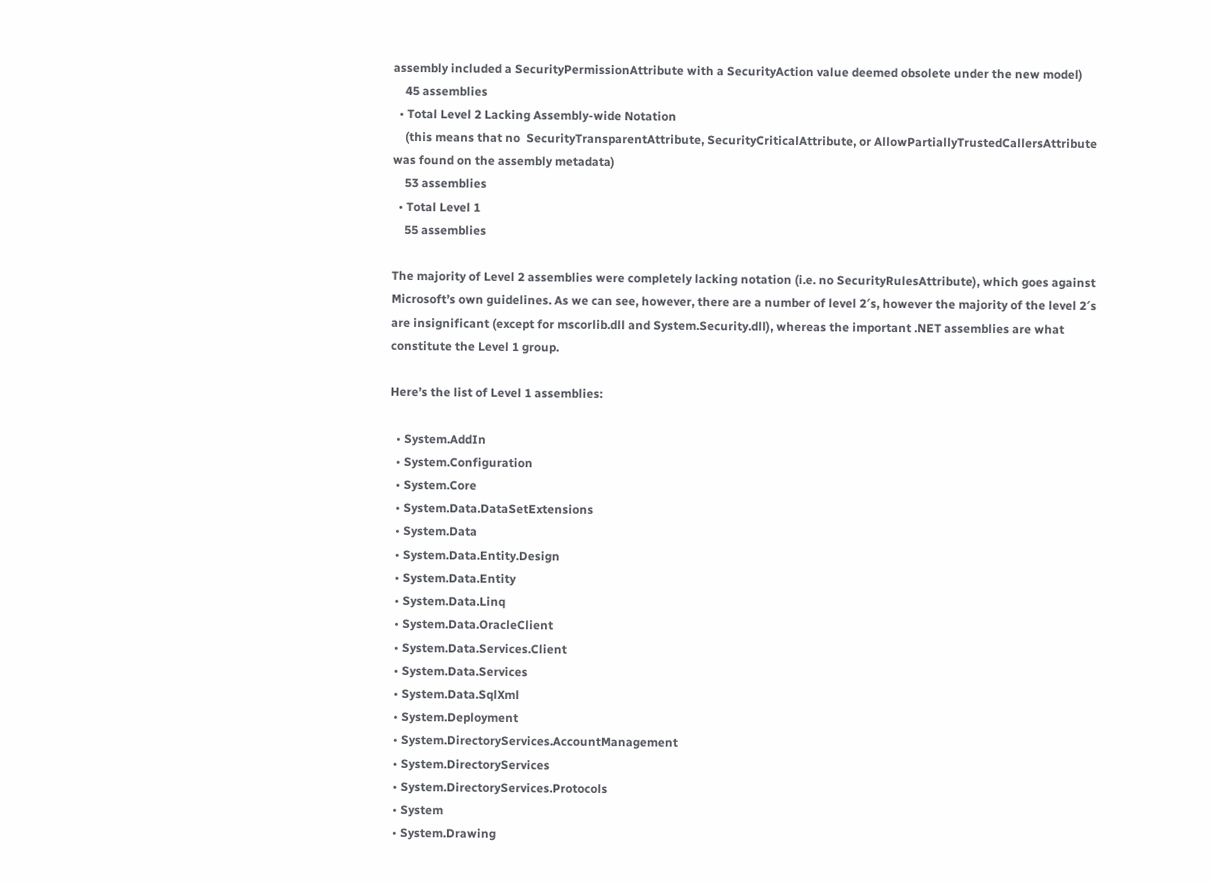assembly included a SecurityPermissionAttribute with a SecurityAction value deemed obsolete under the new model)
    45 assemblies
  • Total Level 2 Lacking Assembly-wide Notation
    (this means that no  SecurityTransparentAttribute, SecurityCriticalAttribute, or AllowPartiallyTrustedCallersAttribute was found on the assembly metadata)
    53 assemblies
  • Total Level 1
    55 assemblies

The majority of Level 2 assemblies were completely lacking notation (i.e. no SecurityRulesAttribute), which goes against Microsoft’s own guidelines. As we can see, however, there are a number of level 2′s, however the majority of the level 2′s are insignificant (except for mscorlib.dll and System.Security.dll), whereas the important .NET assemblies are what constitute the Level 1 group.

Here’s the list of Level 1 assemblies:

  • System.AddIn
  • System.Configuration
  • System.Core
  • System.Data.DataSetExtensions
  • System.Data
  • System.Data.Entity.Design
  • System.Data.Entity
  • System.Data.Linq
  • System.Data.OracleClient
  • System.Data.Services.Client
  • System.Data.Services
  • System.Data.SqlXml
  • System.Deployment
  • System.DirectoryServices.AccountManagement
  • System.DirectoryServices
  • System.DirectoryServices.Protocols
  • System
  • System.Drawing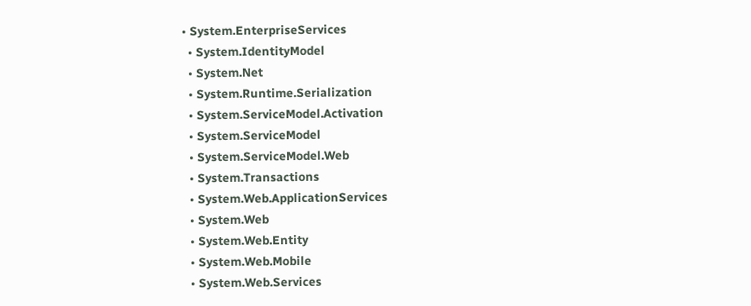• System.EnterpriseServices
  • System.IdentityModel
  • System.Net
  • System.Runtime.Serialization
  • System.ServiceModel.Activation
  • System.ServiceModel
  • System.ServiceModel.Web
  • System.Transactions
  • System.Web.ApplicationServices
  • System.Web
  • System.Web.Entity
  • System.Web.Mobile
  • System.Web.Services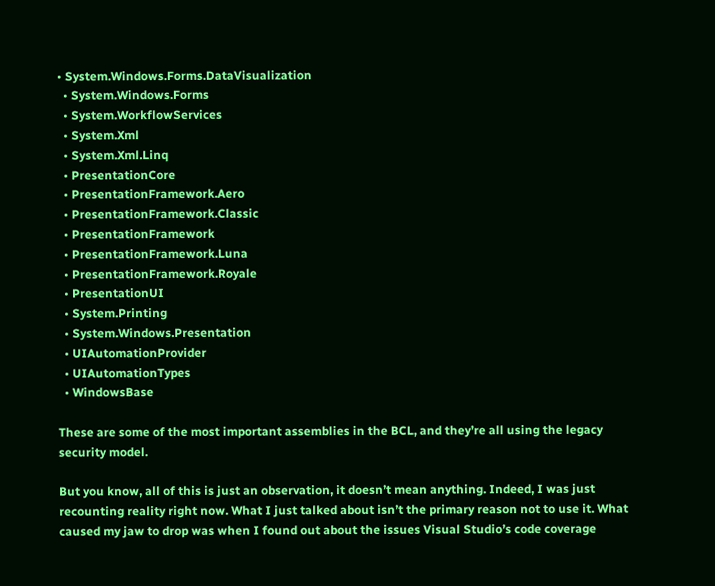• System.Windows.Forms.DataVisualization
  • System.Windows.Forms
  • System.WorkflowServices
  • System.Xml
  • System.Xml.Linq
  • PresentationCore
  • PresentationFramework.Aero
  • PresentationFramework.Classic
  • PresentationFramework
  • PresentationFramework.Luna
  • PresentationFramework.Royale
  • PresentationUI
  • System.Printing
  • System.Windows.Presentation
  • UIAutomationProvider
  • UIAutomationTypes
  • WindowsBase

These are some of the most important assemblies in the BCL, and they’re all using the legacy security model.

But you know, all of this is just an observation, it doesn’t mean anything. Indeed, I was just recounting reality right now. What I just talked about isn’t the primary reason not to use it. What caused my jaw to drop was when I found out about the issues Visual Studio’s code coverage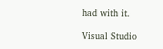had with it.

Visual Studio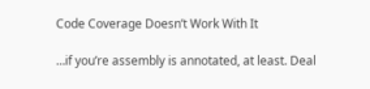Code Coverage Doesn’t Work With It

…if you’re assembly is annotated, at least. Deal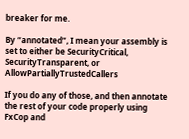breaker for me.

By “annotated”, I mean your assembly is set to either be SecurityCritical, SecurityTransparent, or AllowPartiallyTrustedCallers

If you do any of those, and then annotate the rest of your code properly using FxCop and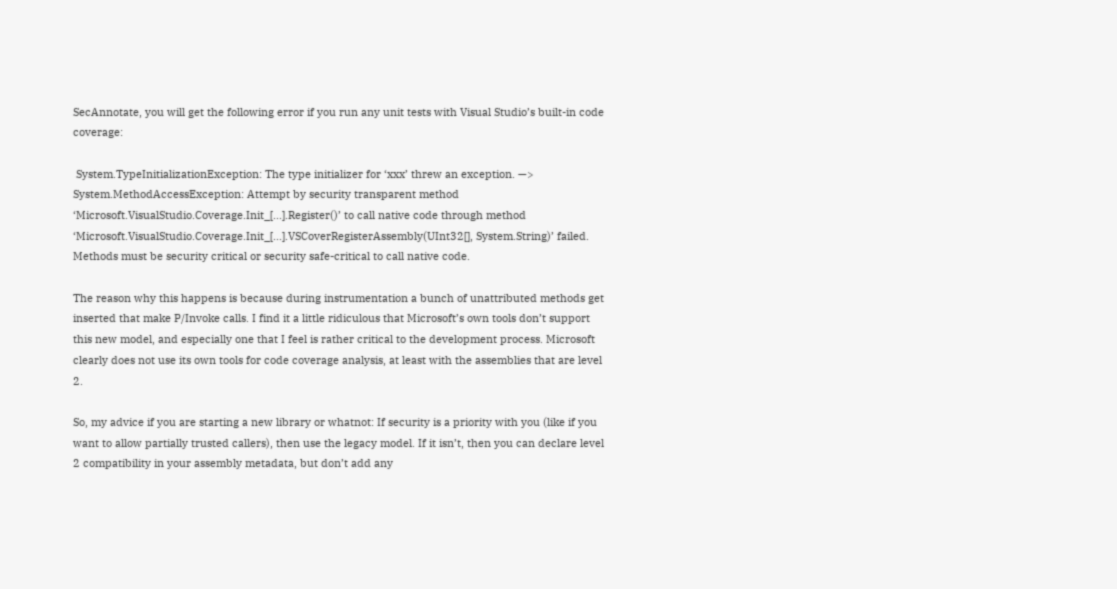SecAnnotate, you will get the following error if you run any unit tests with Visual Studio’s built-in code coverage:

 System.TypeInitializationException: The type initializer for ‘xxx’ threw an exception. —>
System.MethodAccessException: Attempt by security transparent method ‘Microsoft.VisualStudio.Coverage.Init_[...].Register()’ to call native code through method ‘Microsoft.VisualStudio.Coverage.Init_[...].VSCoverRegisterAssembly(UInt32[], System.String)’ failed.
Methods must be security critical or security safe-critical to call native code.

The reason why this happens is because during instrumentation a bunch of unattributed methods get inserted that make P/Invoke calls. I find it a little ridiculous that Microsoft’s own tools don’t support this new model, and especially one that I feel is rather critical to the development process. Microsoft clearly does not use its own tools for code coverage analysis, at least with the assemblies that are level 2.

So, my advice if you are starting a new library or whatnot: If security is a priority with you (like if you want to allow partially trusted callers), then use the legacy model. If it isn’t, then you can declare level 2 compatibility in your assembly metadata, but don’t add any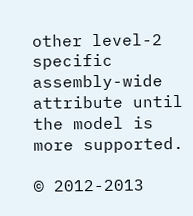other level-2 specific assembly-wide attribute until the model is more supported.

© 2012-2013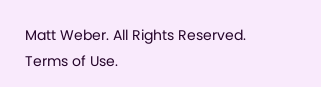Matt Weber. All Rights Reserved. Terms of Use.